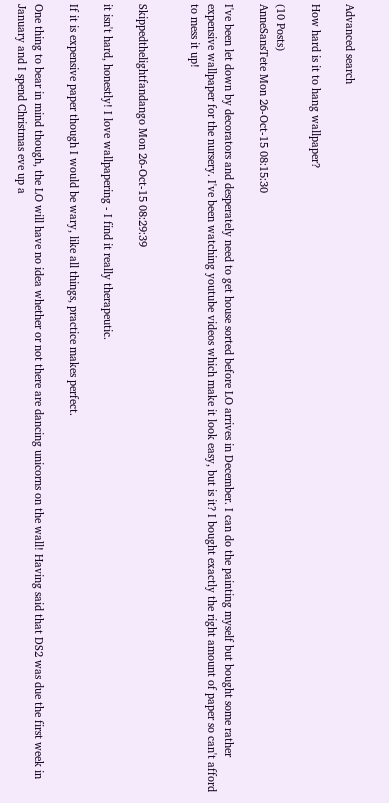Advanced search

How hard is it to hang wallpaper?

(10 Posts)
AnneSansTete Mon 26-Oct-15 08:15:30

I've been let down by decorators and desperately need to get house sorted before LO arrives in December. I can do the painting myself but bought some rather expensive wallpaper for the nursery. I've been watching youtube videos which make it look easy, but is it? I bought exactly the right amount of paper so can't afford to mess it up!


Skippedthelightfandango Mon 26-Oct-15 08:29:39

it isn't hard, honestly! I love wallpapering - I find it really therapeutic.

If it is expensive paper though I would be wary, like all things, practice makes perfect.

One thing to bear in mind though, the LO will have no idea whether or not there are dancing unicorns on the wall! Having said that DS2 was due the first week in January and I spend Christmas eve up a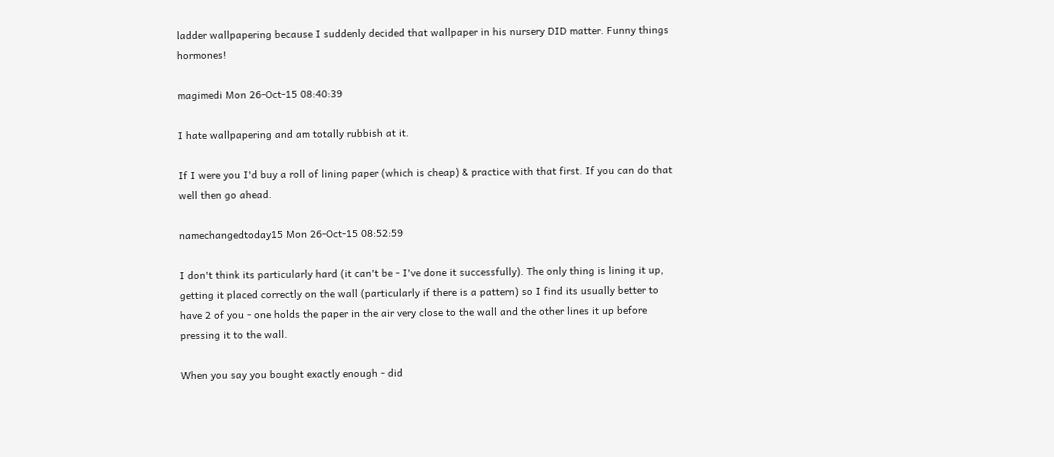ladder wallpapering because I suddenly decided that wallpaper in his nursery DID matter. Funny things hormones!

magimedi Mon 26-Oct-15 08:40:39

I hate wallpapering and am totally rubbish at it.

If I were you I'd buy a roll of lining paper (which is cheap) & practice with that first. If you can do that well then go ahead.

namechangedtoday15 Mon 26-Oct-15 08:52:59

I don't think its particularly hard (it can't be - I've done it successfully). The only thing is lining it up, getting it placed correctly on the wall (particularly if there is a pattern) so I find its usually better to have 2 of you - one holds the paper in the air very close to the wall and the other lines it up before pressing it to the wall.

When you say you bought exactly enough - did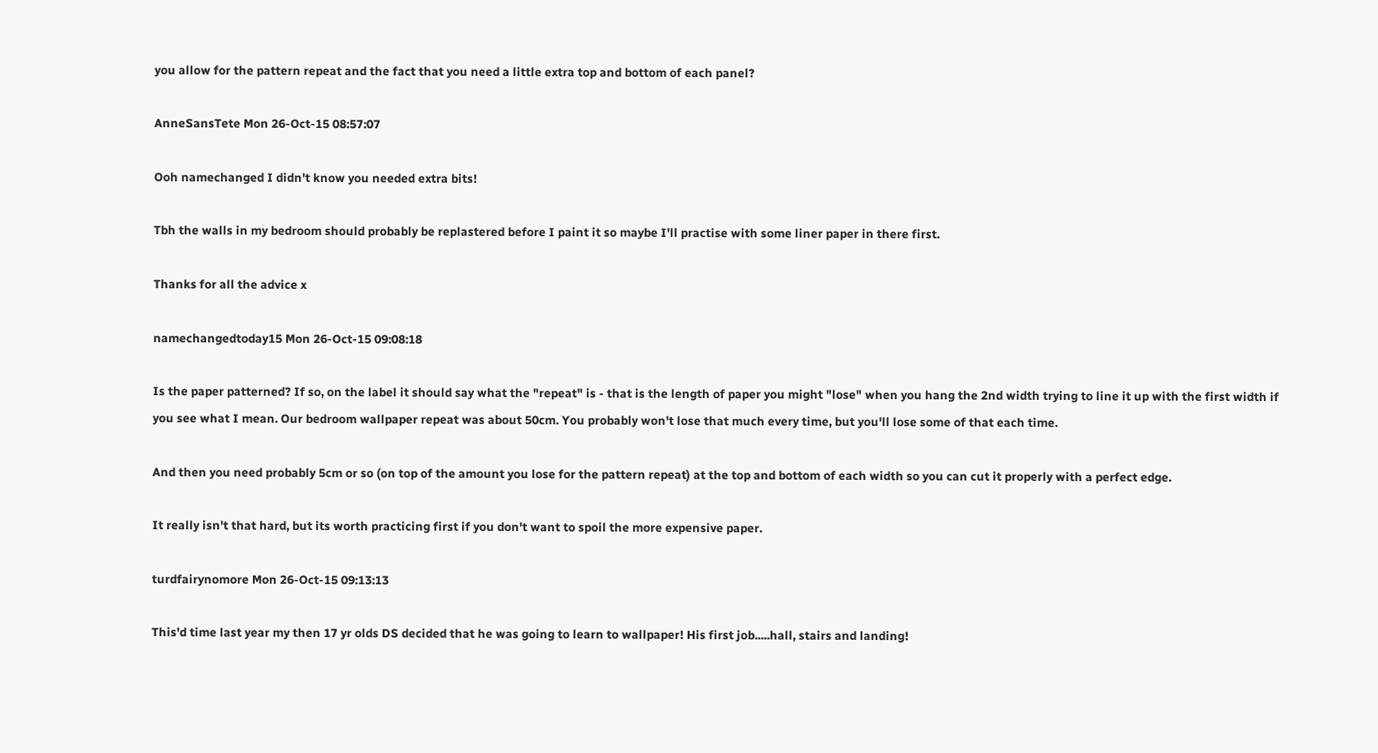you allow for the pattern repeat and the fact that you need a little extra top and bottom of each panel?

AnneSansTete Mon 26-Oct-15 08:57:07

Ooh namechanged I didn't know you needed extra bits!

Tbh the walls in my bedroom should probably be replastered before I paint it so maybe I'll practise with some liner paper in there first.

Thanks for all the advice x

namechangedtoday15 Mon 26-Oct-15 09:08:18

Is the paper patterned? If so, on the label it should say what the "repeat" is - that is the length of paper you might "lose" when you hang the 2nd width trying to line it up with the first width if you see what I mean. Our bedroom wallpaper repeat was about 50cm. You probably won't lose that much every time, but you'll lose some of that each time.

And then you need probably 5cm or so (on top of the amount you lose for the pattern repeat) at the top and bottom of each width so you can cut it properly with a perfect edge.

It really isn't that hard, but its worth practicing first if you don't want to spoil the more expensive paper.

turdfairynomore Mon 26-Oct-15 09:13:13

This'd time last year my then 17 yr olds DS decided that he was going to learn to wallpaper! His first job.....hall, stairs and landing!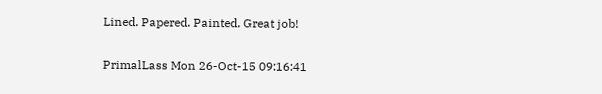Lined. Papered. Painted. Great job!

PrimalLass Mon 26-Oct-15 09:16:41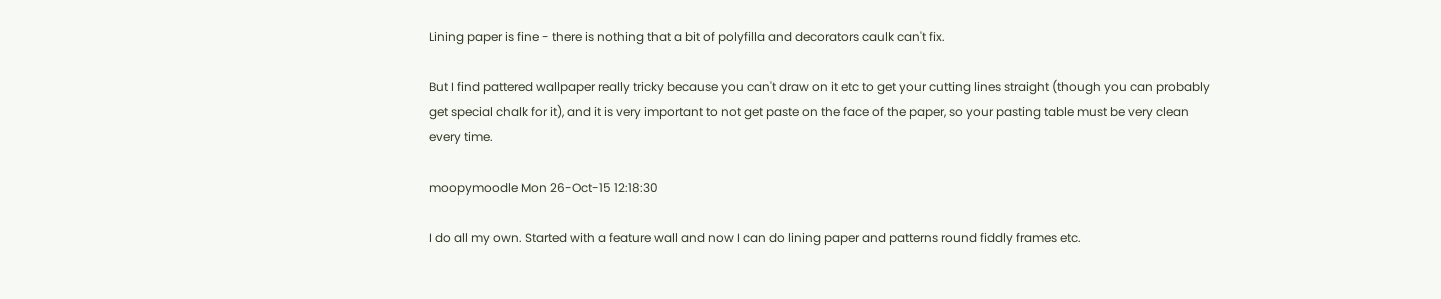Lining paper is fine - there is nothing that a bit of polyfilla and decorators caulk can't fix.

But I find pattered wallpaper really tricky because you can't draw on it etc to get your cutting lines straight (though you can probably get special chalk for it), and it is very important to not get paste on the face of the paper, so your pasting table must be very clean every time.

moopymoodle Mon 26-Oct-15 12:18:30

I do all my own. Started with a feature wall and now I can do lining paper and patterns round fiddly frames etc.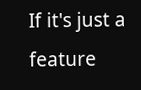If it's just a feature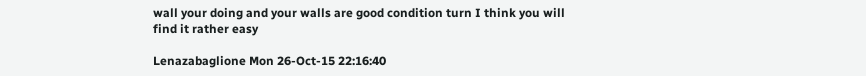wall your doing and your walls are good condition turn I think you will find it rather easy

Lenazabaglione Mon 26-Oct-15 22:16:40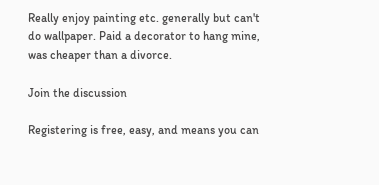Really enjoy painting etc. generally but can't do wallpaper. Paid a decorator to hang mine, was cheaper than a divorce.

Join the discussion

Registering is free, easy, and means you can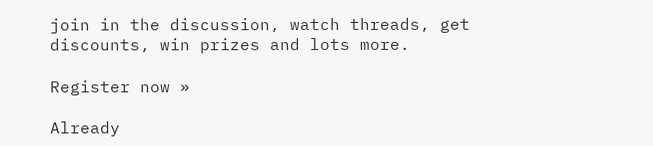join in the discussion, watch threads, get discounts, win prizes and lots more.

Register now »

Already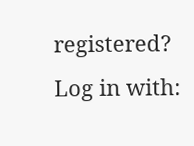registered? Log in with: